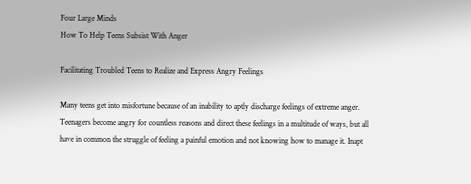Four Large Minds
How To Help Teens Subsist With Anger

Facilitating Troubled Teens to Realize and Express Angry Feelings

Many teens get into misfortune because of an inability to aptly discharge feelings of extreme anger. Teenagers become angry for countless reasons and direct these feelings in a multitude of ways, but all have in common the struggle of feeling a painful emotion and not knowing how to manage it. Inapt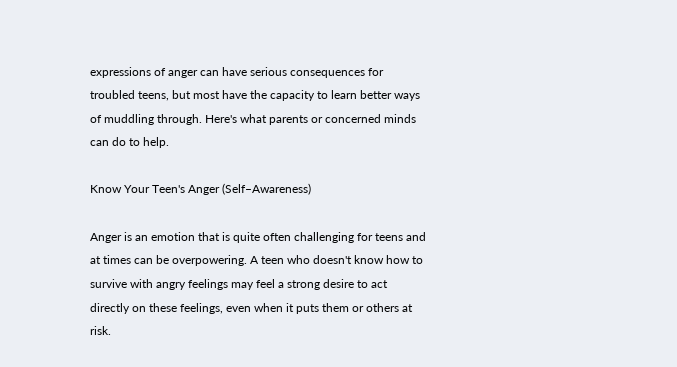expressions of anger can have serious consequences for troubled teens, but most have the capacity to learn better ways of muddling through. Here's what parents or concerned minds can do to help.

Know Your Teen's Anger (Self–Awareness)

Anger is an emotion that is quite often challenging for teens and at times can be overpowering. A teen who doesn't know how to survive with angry feelings may feel a strong desire to act directly on these feelings, even when it puts them or others at risk.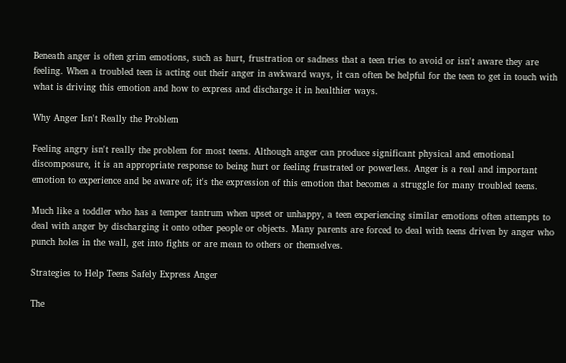Beneath anger is often grim emotions, such as hurt, frustration or sadness that a teen tries to avoid or isn't aware they are feeling. When a troubled teen is acting out their anger in awkward ways, it can often be helpful for the teen to get in touch with what is driving this emotion and how to express and discharge it in healthier ways.

Why Anger Isn't Really the Problem

Feeling angry isn't really the problem for most teens. Although anger can produce significant physical and emotional discomposure, it is an appropriate response to being hurt or feeling frustrated or powerless. Anger is a real and important emotion to experience and be aware of; it's the expression of this emotion that becomes a struggle for many troubled teens.

Much like a toddler who has a temper tantrum when upset or unhappy, a teen experiencing similar emotions often attempts to deal with anger by discharging it onto other people or objects. Many parents are forced to deal with teens driven by anger who punch holes in the wall, get into fights or are mean to others or themselves.

Strategies to Help Teens Safely Express Anger

The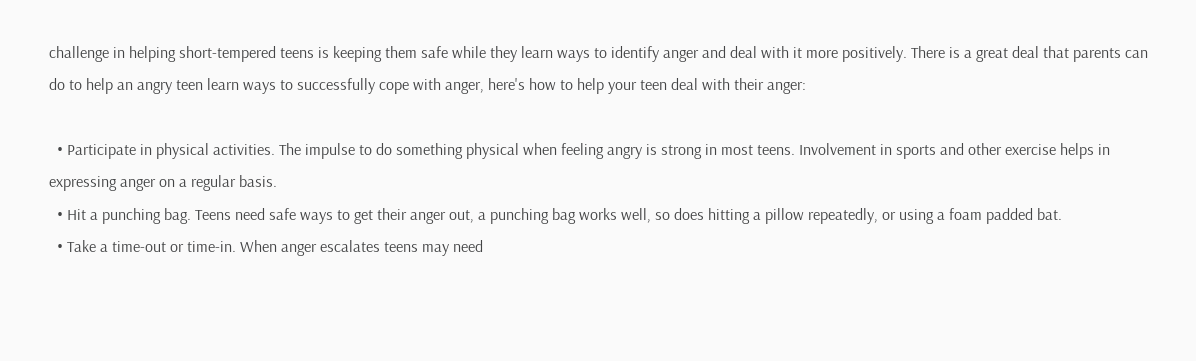challenge in helping short-tempered teens is keeping them safe while they learn ways to identify anger and deal with it more positively. There is a great deal that parents can do to help an angry teen learn ways to successfully cope with anger, here's how to help your teen deal with their anger:

  • Participate in physical activities. The impulse to do something physical when feeling angry is strong in most teens. Involvement in sports and other exercise helps in expressing anger on a regular basis.
  • Hit a punching bag. Teens need safe ways to get their anger out, a punching bag works well, so does hitting a pillow repeatedly, or using a foam padded bat.
  • Take a time-out or time-in. When anger escalates teens may need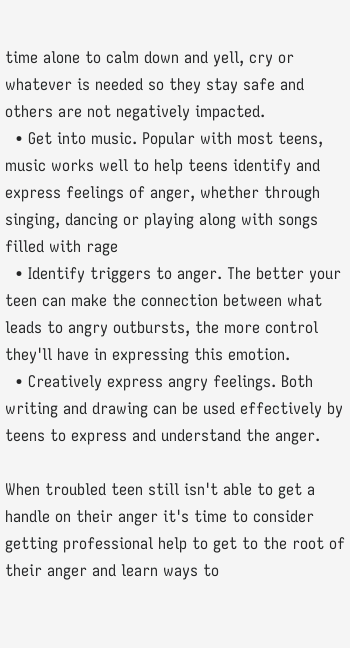time alone to calm down and yell, cry or whatever is needed so they stay safe and others are not negatively impacted.
  • Get into music. Popular with most teens, music works well to help teens identify and express feelings of anger, whether through singing, dancing or playing along with songs filled with rage
  • Identify triggers to anger. The better your teen can make the connection between what leads to angry outbursts, the more control they'll have in expressing this emotion.
  • Creatively express angry feelings. Both writing and drawing can be used effectively by teens to express and understand the anger.

When troubled teen still isn't able to get a handle on their anger it's time to consider getting professional help to get to the root of their anger and learn ways to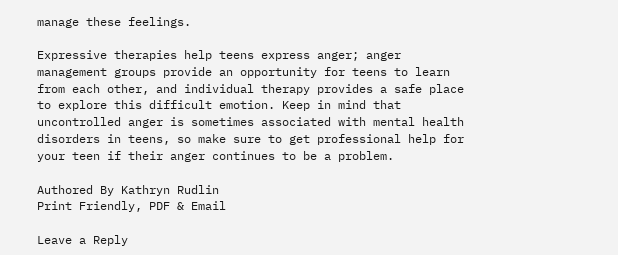manage these feelings.

Expressive therapies help teens express anger; anger management groups provide an opportunity for teens to learn from each other, and individual therapy provides a safe place to explore this difficult emotion. Keep in mind that uncontrolled anger is sometimes associated with mental health disorders in teens, so make sure to get professional help for your teen if their anger continues to be a problem.

Authored By Kathryn Rudlin
Print Friendly, PDF & Email

Leave a Reply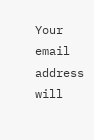Your email address will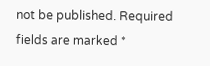not be published. Required fields are marked *